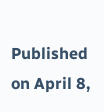Published on April 8,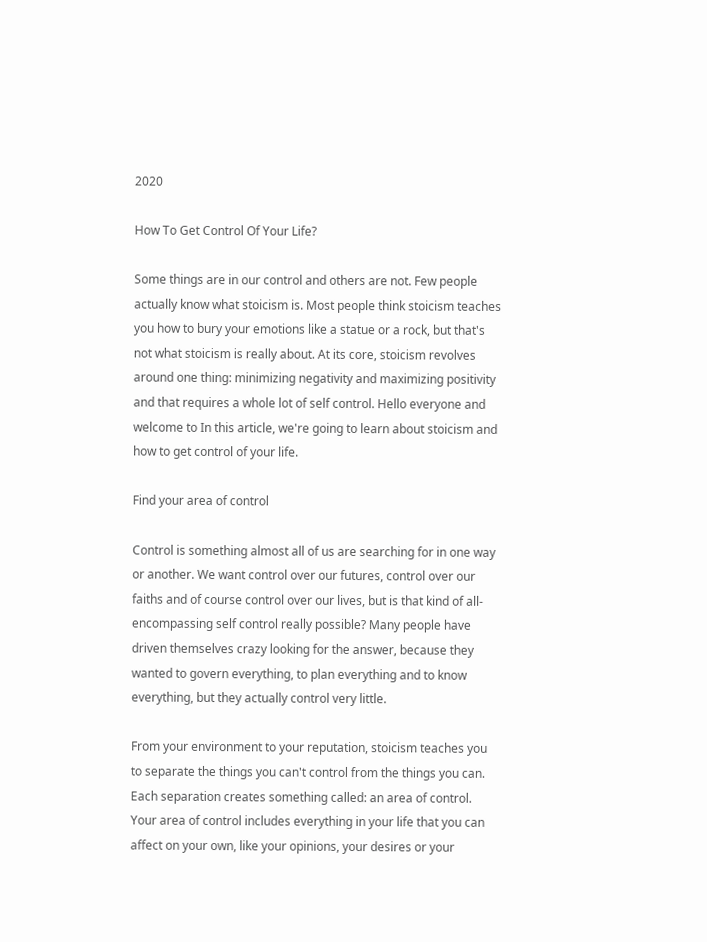2020

How To Get Control Of Your Life?

Some things are in our control and others are not. Few people actually know what stoicism is. Most people think stoicism teaches you how to bury your emotions like a statue or a rock, but that's not what stoicism is really about. At its core, stoicism revolves around one thing: minimizing negativity and maximizing positivity and that requires a whole lot of self control. Hello everyone and welcome to In this article, we're going to learn about stoicism and how to get control of your life.

Find your area of control

Control is something almost all of us are searching for in one way or another. We want control over our futures, control over our faiths and of course control over our lives, but is that kind of all-encompassing self control really possible? Many people have driven themselves crazy looking for the answer, because they wanted to govern everything, to plan everything and to know everything, but they actually control very little.

From your environment to your reputation, stoicism teaches you to separate the things you can't control from the things you can. Each separation creates something called: an area of control. Your area of control includes everything in your life that you can affect on your own, like your opinions, your desires or your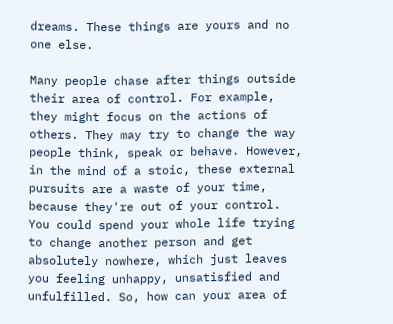dreams. These things are yours and no one else.

Many people chase after things outside their area of control. For example, they might focus on the actions of others. They may try to change the way people think, speak or behave. However, in the mind of a stoic, these external pursuits are a waste of your time, because they're out of your control. You could spend your whole life trying to change another person and get absolutely nowhere, which just leaves you feeling unhappy, unsatisfied and unfulfilled. So, how can your area of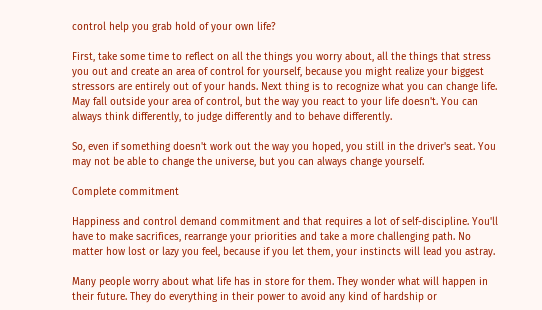control help you grab hold of your own life?

First, take some time to reflect on all the things you worry about, all the things that stress you out and create an area of control for yourself, because you might realize your biggest stressors are entirely out of your hands. Next thing is to recognize what you can change life. May fall outside your area of control, but the way you react to your life doesn't. You can always think differently, to judge differently and to behave differently.

So, even if something doesn't work out the way you hoped, you still in the driver's seat. You may not be able to change the universe, but you can always change yourself.

Complete commitment

Happiness and control demand commitment and that requires a lot of self-discipline. You'll have to make sacrifices, rearrange your priorities and take a more challenging path. No matter how lost or lazy you feel, because if you let them, your instincts will lead you astray.

Many people worry about what life has in store for them. They wonder what will happen in their future. They do everything in their power to avoid any kind of hardship or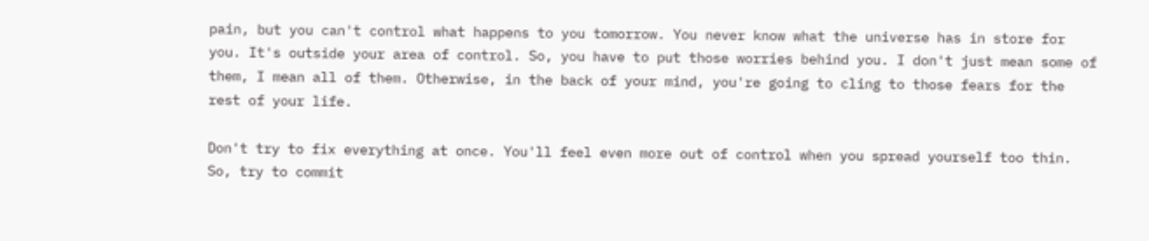pain, but you can't control what happens to you tomorrow. You never know what the universe has in store for you. It's outside your area of control. So, you have to put those worries behind you. I don't just mean some of them, I mean all of them. Otherwise, in the back of your mind, you're going to cling to those fears for the rest of your life.

Don't try to fix everything at once. You'll feel even more out of control when you spread yourself too thin. So, try to commit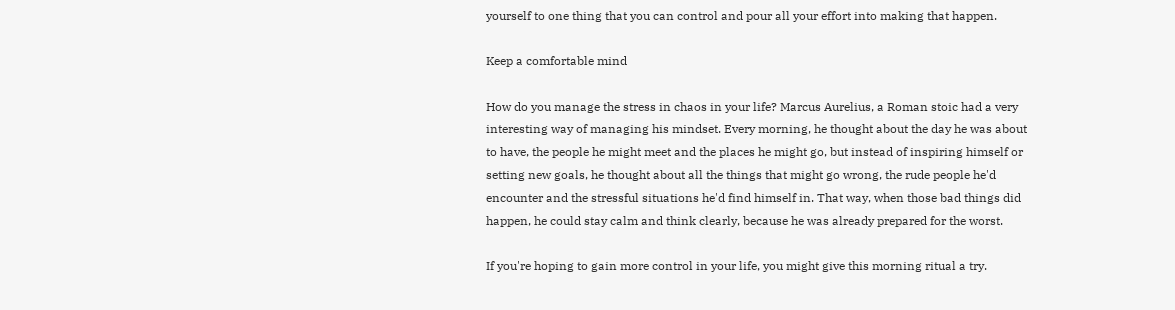yourself to one thing that you can control and pour all your effort into making that happen.

Keep a comfortable mind

How do you manage the stress in chaos in your life? Marcus Aurelius, a Roman stoic had a very interesting way of managing his mindset. Every morning, he thought about the day he was about to have, the people he might meet and the places he might go, but instead of inspiring himself or setting new goals, he thought about all the things that might go wrong, the rude people he'd encounter and the stressful situations he'd find himself in. That way, when those bad things did happen, he could stay calm and think clearly, because he was already prepared for the worst.

If you're hoping to gain more control in your life, you might give this morning ritual a try.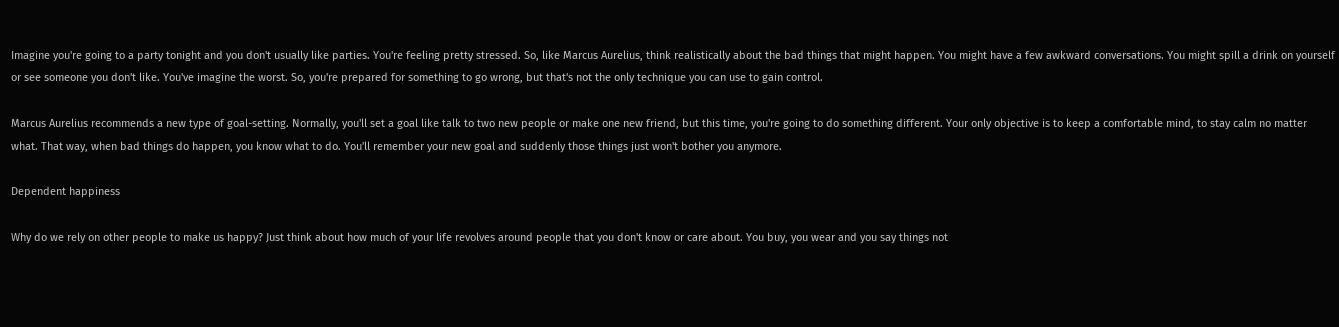Imagine you're going to a party tonight and you don't usually like parties. You're feeling pretty stressed. So, like Marcus Aurelius, think realistically about the bad things that might happen. You might have a few awkward conversations. You might spill a drink on yourself or see someone you don't like. You've imagine the worst. So, you're prepared for something to go wrong, but that's not the only technique you can use to gain control.

Marcus Aurelius recommends a new type of goal-setting. Normally, you'll set a goal like talk to two new people or make one new friend, but this time, you're going to do something different. Your only objective is to keep a comfortable mind, to stay calm no matter what. That way, when bad things do happen, you know what to do. You'll remember your new goal and suddenly those things just won't bother you anymore.

Dependent happiness

Why do we rely on other people to make us happy? Just think about how much of your life revolves around people that you don't know or care about. You buy, you wear and you say things not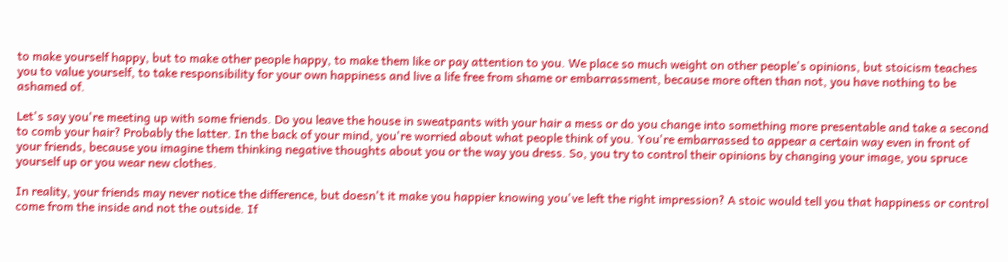to make yourself happy, but to make other people happy, to make them like or pay attention to you. We place so much weight on other people's opinions, but stoicism teaches you to value yourself, to take responsibility for your own happiness and live a life free from shame or embarrassment, because more often than not, you have nothing to be ashamed of.

Let's say you're meeting up with some friends. Do you leave the house in sweatpants with your hair a mess or do you change into something more presentable and take a second to comb your hair? Probably the latter. In the back of your mind, you're worried about what people think of you. You're embarrassed to appear a certain way even in front of your friends, because you imagine them thinking negative thoughts about you or the way you dress. So, you try to control their opinions by changing your image, you spruce yourself up or you wear new clothes.

In reality, your friends may never notice the difference, but doesn't it make you happier knowing you've left the right impression? A stoic would tell you that happiness or control come from the inside and not the outside. If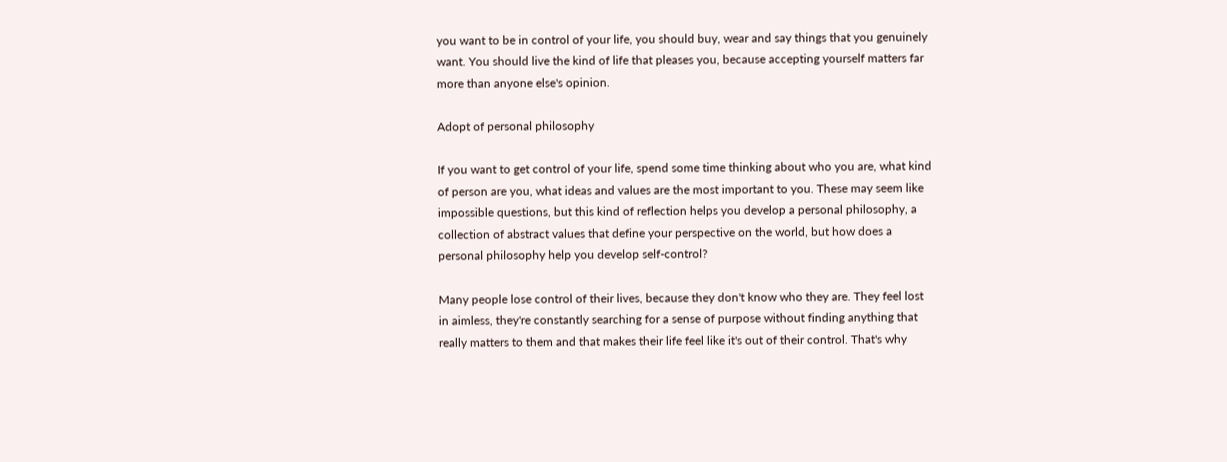you want to be in control of your life, you should buy, wear and say things that you genuinely want. You should live the kind of life that pleases you, because accepting yourself matters far more than anyone else's opinion.

Adopt of personal philosophy

If you want to get control of your life, spend some time thinking about who you are, what kind of person are you, what ideas and values are the most important to you. These may seem like impossible questions, but this kind of reflection helps you develop a personal philosophy, a collection of abstract values that define your perspective on the world, but how does a personal philosophy help you develop self-control?

Many people lose control of their lives, because they don't know who they are. They feel lost in aimless, they're constantly searching for a sense of purpose without finding anything that really matters to them and that makes their life feel like it's out of their control. That's why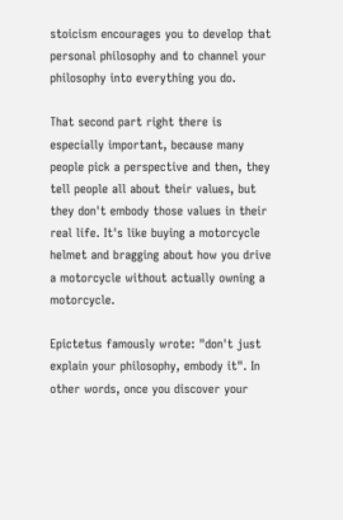stoicism encourages you to develop that personal philosophy and to channel your philosophy into everything you do.

That second part right there is especially important, because many people pick a perspective and then, they tell people all about their values, but they don't embody those values in their real life. It's like buying a motorcycle helmet and bragging about how you drive a motorcycle without actually owning a motorcycle.

Epictetus famously wrote: "don't just explain your philosophy, embody it". In other words, once you discover your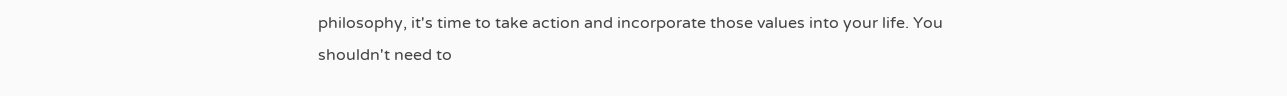philosophy, it's time to take action and incorporate those values into your life. You shouldn't need to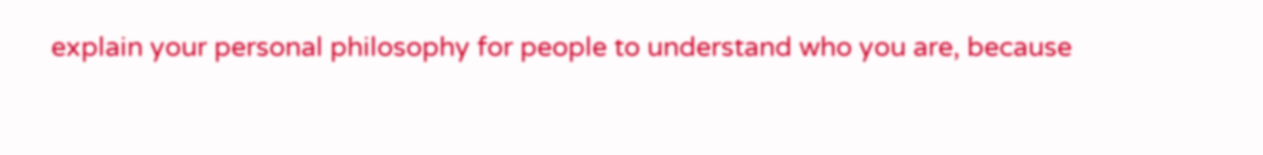explain your personal philosophy for people to understand who you are, because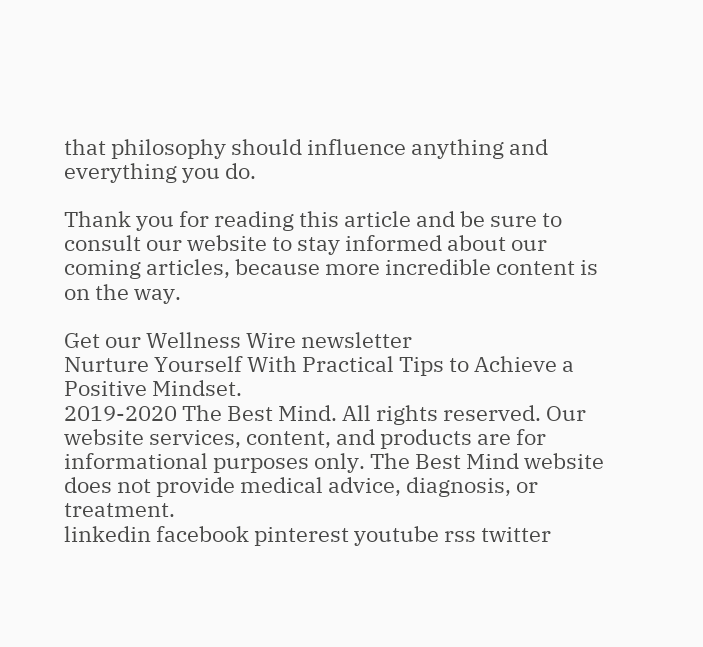that philosophy should influence anything and everything you do.

Thank you for reading this article and be sure to consult our website to stay informed about our coming articles, because more incredible content is on the way.

Get our Wellness Wire newsletter
Nurture Yourself With Practical Tips to Achieve a Positive Mindset.
2019-2020 The Best Mind. All rights reserved. Our website services, content, and products are for informational purposes only. The Best Mind website does not provide medical advice, diagnosis, or treatment.
linkedin facebook pinterest youtube rss twitter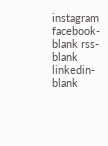instagram facebook-blank rss-blank linkedin-blank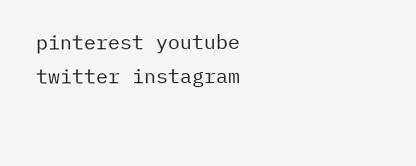pinterest youtube twitter instagram